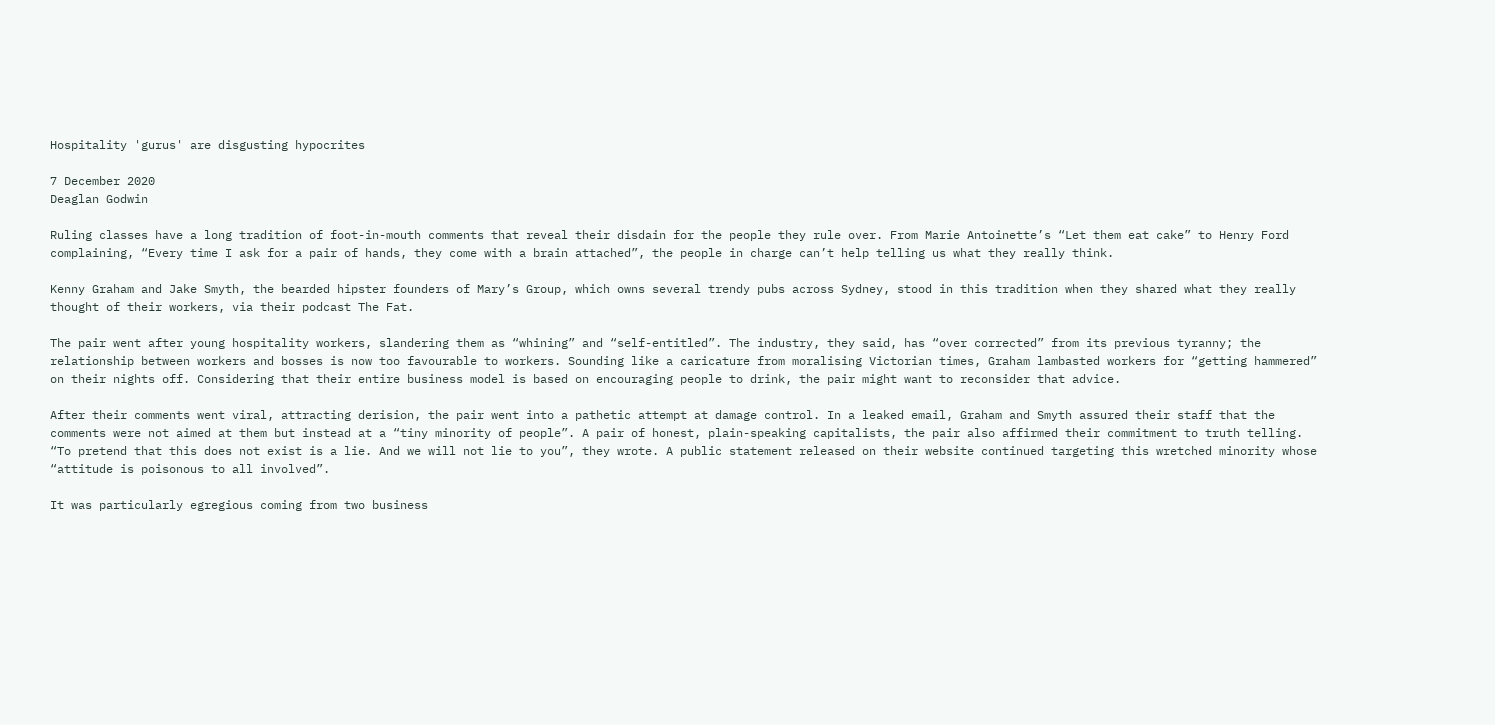Hospitality 'gurus' are disgusting hypocrites

7 December 2020
Deaglan Godwin

Ruling classes have a long tradition of foot-in-mouth comments that reveal their disdain for the people they rule over. From Marie Antoinette’s “Let them eat cake” to Henry Ford complaining, “Every time I ask for a pair of hands, they come with a brain attached”, the people in charge can’t help telling us what they really think.

Kenny Graham and Jake Smyth, the bearded hipster founders of Mary’s Group, which owns several trendy pubs across Sydney, stood in this tradition when they shared what they really thought of their workers, via their podcast The Fat.

The pair went after young hospitality workers, slandering them as “whining” and “self-entitled”. The industry, they said, has “over corrected” from its previous tyranny; the relationship between workers and bosses is now too favourable to workers. Sounding like a caricature from moralising Victorian times, Graham lambasted workers for “getting hammered” on their nights off. Considering that their entire business model is based on encouraging people to drink, the pair might want to reconsider that advice.

After their comments went viral, attracting derision, the pair went into a pathetic attempt at damage control. In a leaked email, Graham and Smyth assured their staff that the comments were not aimed at them but instead at a “tiny minority of people”. A pair of honest, plain-speaking capitalists, the pair also affirmed their commitment to truth telling. “To pretend that this does not exist is a lie. And we will not lie to you”, they wrote. A public statement released on their website continued targeting this wretched minority whose “attitude is poisonous to all involved”.

It was particularly egregious coming from two business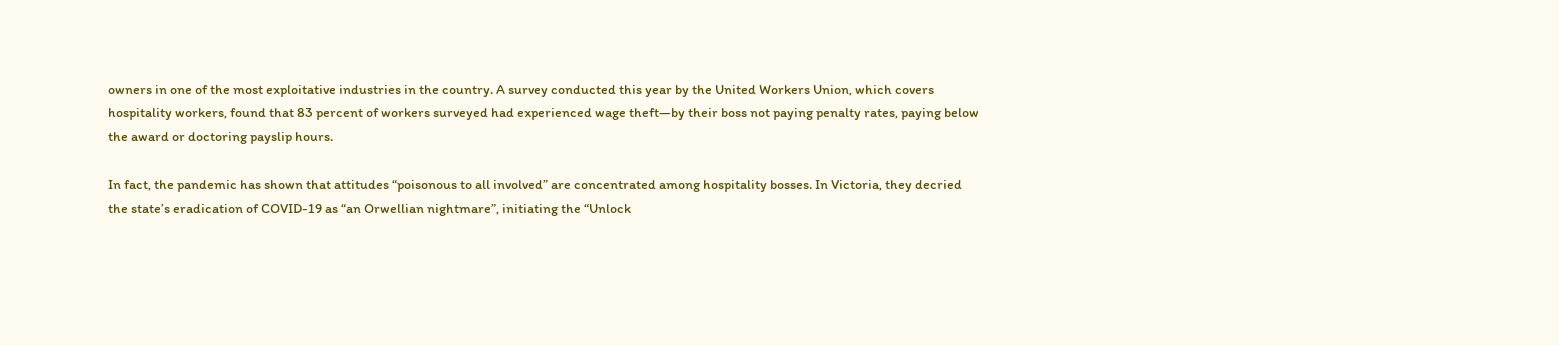owners in one of the most exploitative industries in the country. A survey conducted this year by the United Workers Union, which covers hospitality workers, found that 83 percent of workers surveyed had experienced wage theft—by their boss not paying penalty rates, paying below the award or doctoring payslip hours.

In fact, the pandemic has shown that attitudes “poisonous to all involved” are concentrated among hospitality bosses. In Victoria, they decried the state’s eradication of COVID-19 as “an Orwellian nightmare”, initiating the “Unlock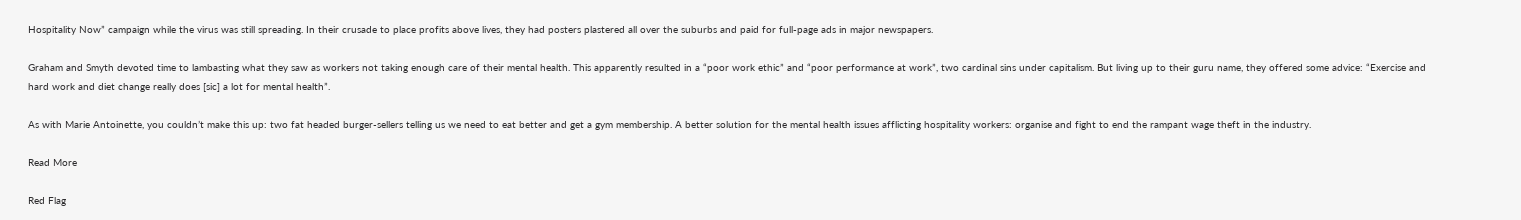Hospitality Now” campaign while the virus was still spreading. In their crusade to place profits above lives, they had posters plastered all over the suburbs and paid for full-page ads in major newspapers.

Graham and Smyth devoted time to lambasting what they saw as workers not taking enough care of their mental health. This apparently resulted in a “poor work ethic” and “poor performance at work”, two cardinal sins under capitalism. But living up to their guru name, they offered some advice: “Exercise and hard work and diet change really does [sic] a lot for mental health”.

As with Marie Antoinette, you couldn’t make this up: two fat headed burger-sellers telling us we need to eat better and get a gym membership. A better solution for the mental health issues afflicting hospitality workers: organise and fight to end the rampant wage theft in the industry.

Read More

Red Flag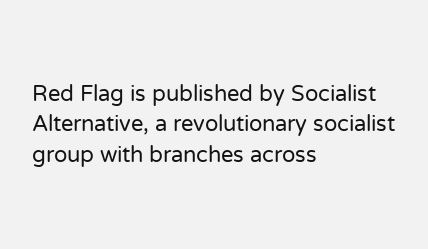Red Flag is published by Socialist Alternative, a revolutionary socialist group with branches across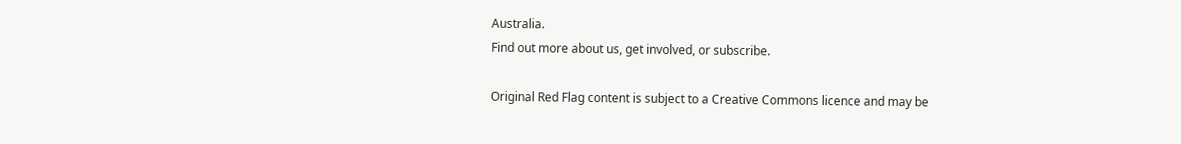Australia.
Find out more about us, get involved, or subscribe.

Original Red Flag content is subject to a Creative Commons licence and may be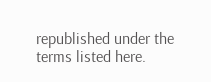republished under the terms listed here.